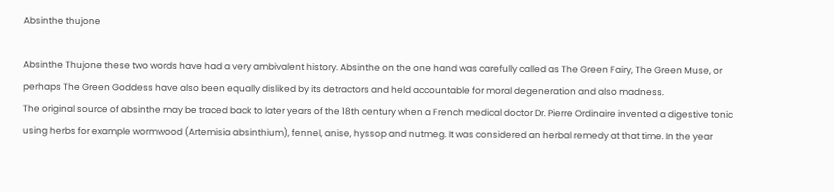Absinthe thujone

Absinthe Thujone these two words have had a very ambivalent history. Absinthe on the one hand was carefully called as The Green Fairy, The Green Muse, or perhaps The Green Goddess have also been equally disliked by its detractors and held accountable for moral degeneration and also madness.
The original source of absinthe may be traced back to later years of the 18th century when a French medical doctor Dr. Pierre Ordinaire invented a digestive tonic using herbs for example wormwood (Artemisia absinthium), fennel, anise, hyssop and nutmeg. It was considered an herbal remedy at that time. In the year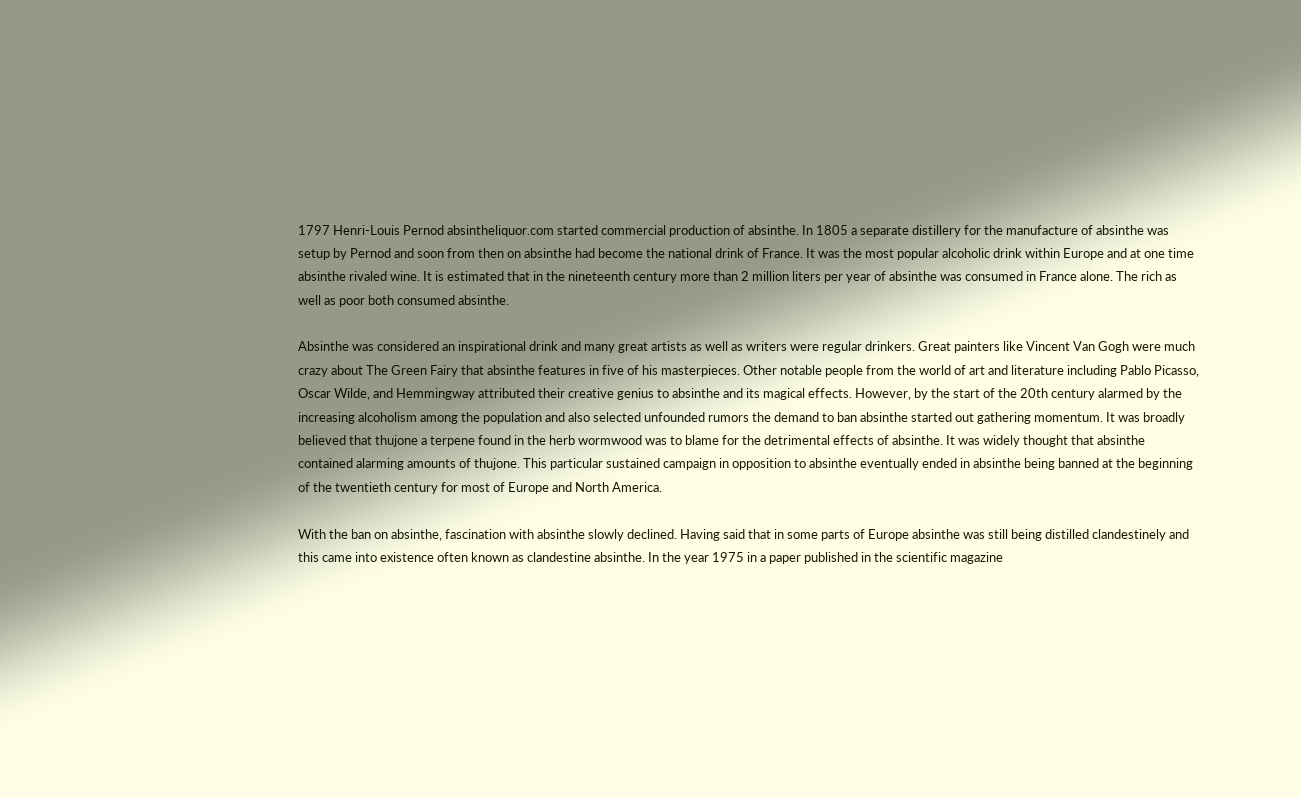1797 Henri-Louis Pernod absintheliquor.com started commercial production of absinthe. In 1805 a separate distillery for the manufacture of absinthe was setup by Pernod and soon from then on absinthe had become the national drink of France. It was the most popular alcoholic drink within Europe and at one time absinthe rivaled wine. It is estimated that in the nineteenth century more than 2 million liters per year of absinthe was consumed in France alone. The rich as well as poor both consumed absinthe.

Absinthe was considered an inspirational drink and many great artists as well as writers were regular drinkers. Great painters like Vincent Van Gogh were much crazy about The Green Fairy that absinthe features in five of his masterpieces. Other notable people from the world of art and literature including Pablo Picasso, Oscar Wilde, and Hemmingway attributed their creative genius to absinthe and its magical effects. However, by the start of the 20th century alarmed by the increasing alcoholism among the population and also selected unfounded rumors the demand to ban absinthe started out gathering momentum. It was broadly believed that thujone a terpene found in the herb wormwood was to blame for the detrimental effects of absinthe. It was widely thought that absinthe contained alarming amounts of thujone. This particular sustained campaign in opposition to absinthe eventually ended in absinthe being banned at the beginning of the twentieth century for most of Europe and North America.

With the ban on absinthe, fascination with absinthe slowly declined. Having said that in some parts of Europe absinthe was still being distilled clandestinely and this came into existence often known as clandestine absinthe. In the year 1975 in a paper published in the scientific magazine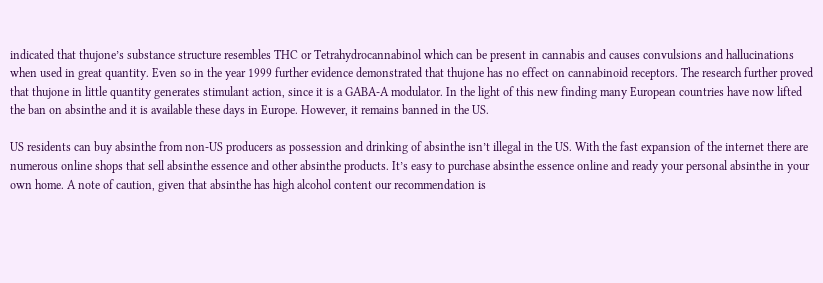indicated that thujone’s substance structure resembles THC or Tetrahydrocannabinol which can be present in cannabis and causes convulsions and hallucinations when used in great quantity. Even so in the year 1999 further evidence demonstrated that thujone has no effect on cannabinoid receptors. The research further proved that thujone in little quantity generates stimulant action, since it is a GABA-A modulator. In the light of this new finding many European countries have now lifted the ban on absinthe and it is available these days in Europe. However, it remains banned in the US.

US residents can buy absinthe from non-US producers as possession and drinking of absinthe isn’t illegal in the US. With the fast expansion of the internet there are numerous online shops that sell absinthe essence and other absinthe products. It’s easy to purchase absinthe essence online and ready your personal absinthe in your own home. A note of caution, given that absinthe has high alcohol content our recommendation is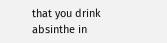that you drink absinthe in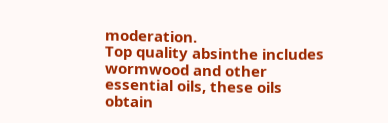moderation.
Top quality absinthe includes wormwood and other essential oils, these oils obtain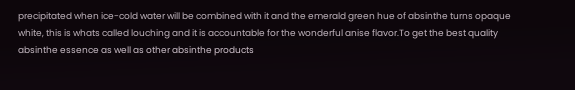precipitated when ice-cold water will be combined with it and the emerald green hue of absinthe turns opaque white, this is whats called louching and it is accountable for the wonderful anise flavor.To get the best quality absinthe essence as well as other absinthe products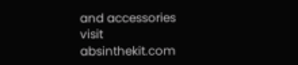and accessories visit absinthekit.com